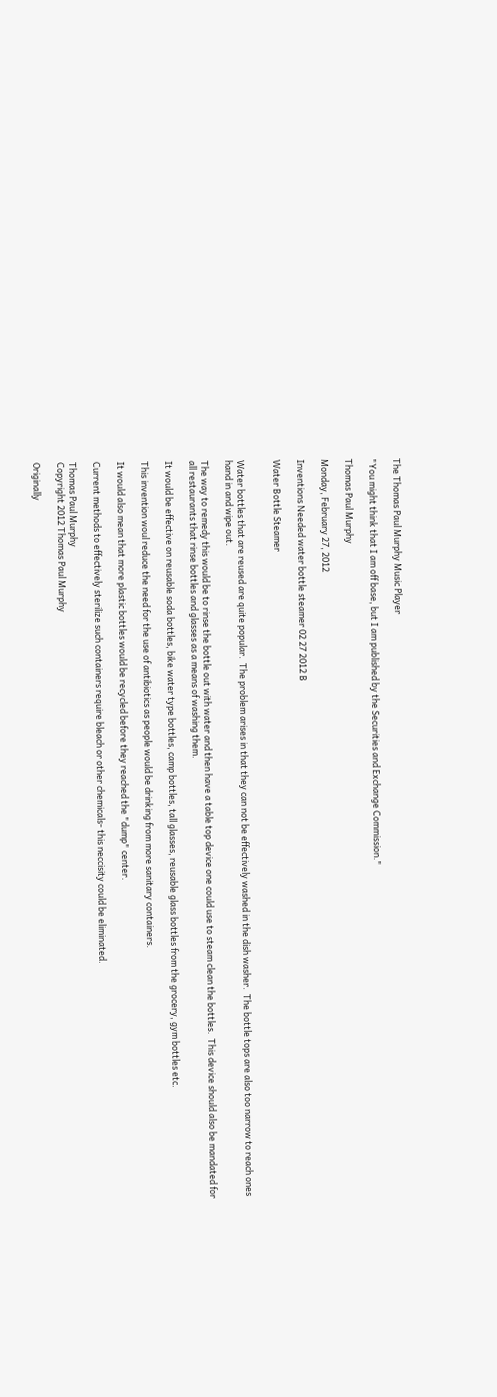The Thomas Paul Murphy Music Player

"You might think that I am off base, but I am published by the Securities and Exchange Commission."

Thomas Paul Murphy

Monday, February 27, 2012

Inventions Needed water bottle steamer 02 27 2012 B

Water Bottle Steamer


Water bottles that are reused are quite popular.  The problem arises in that they can not be effectively washed in the dish washer.  The bottle tops are also too narrow to reach ones hand in and wipe out.

The way to remedy this would be to rinse the bottle out with water and then have a table top device one could use to steam clean the bottles.  This device should also be mandated for all restaurants that rinse bottles and glasses as a means of washing them.

It would be effective on reusable soda bottles, bike water type bottles, camp bottles, tall glasses, reusable glass bottles from the grocery, gym bottles etc.

This invention woul reduce the need for the use of antibiotics as people would be drinking from more sanitary containers.

It would also mean that more plastic bottles would be recycled before they reached the "dump" center.

Current methods to effectively sterilize such containers require bleach or other chemicals- this neccisity could be eliminated.

Thomas Paul Murphy
Copyright 2012 Thomas Paul Murphy

Originally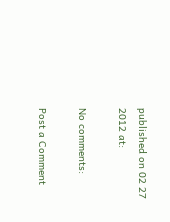published on 02 27 2012 at:

No comments:

Post a Comment